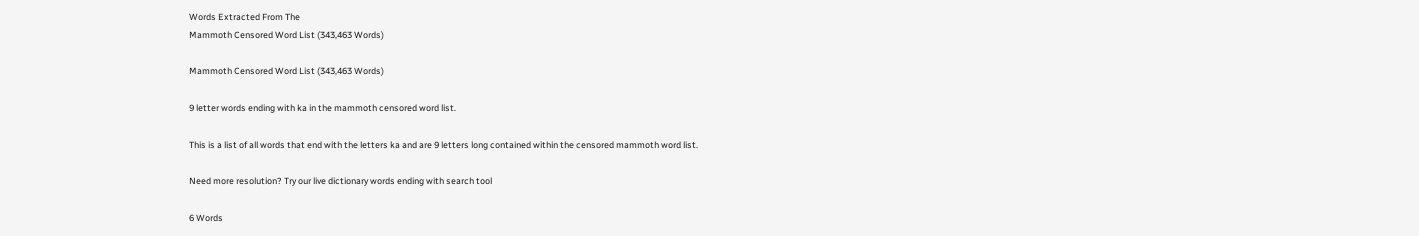Words Extracted From The
Mammoth Censored Word List (343,463 Words)

Mammoth Censored Word List (343,463 Words)

9 letter words ending with ka in the mammoth censored word list.

This is a list of all words that end with the letters ka and are 9 letters long contained within the censored mammoth word list.

Need more resolution? Try our live dictionary words ending with search tool

6 Words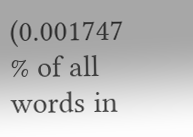(0.001747 % of all words in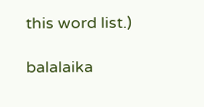this word list.)

balalaika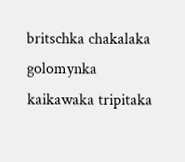britschka chakalaka golomynka kaikawaka tripitaka